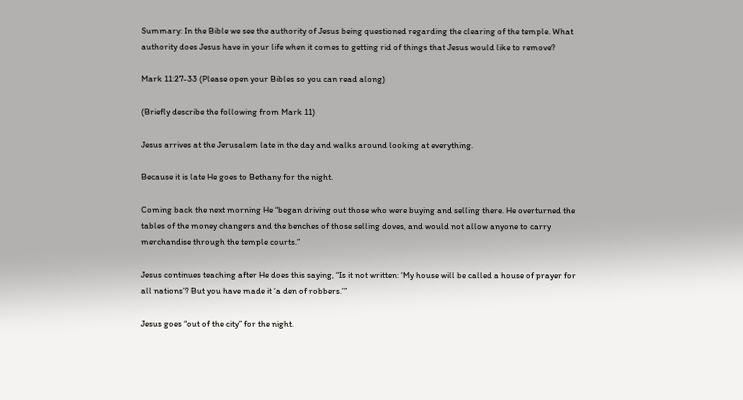Summary: In the Bible we see the authority of Jesus being questioned regarding the clearing of the temple. What authority does Jesus have in your life when it comes to getting rid of things that Jesus would like to remove?

Mark 11:27-33 (Please open your Bibles so you can read along)

(Briefly describe the following from Mark 11)

Jesus arrives at the Jerusalem late in the day and walks around looking at everything.

Because it is late He goes to Bethany for the night.

Coming back the next morning He “began driving out those who were buying and selling there. He overturned the tables of the money changers and the benches of those selling doves, and would not allow anyone to carry merchandise through the temple courts.”

Jesus continues teaching after He does this saying, “Is it not written: ‘My house will be called a house of prayer for all nations’? But you have made it ‘a den of robbers.’”

Jesus goes “out of the city” for the night.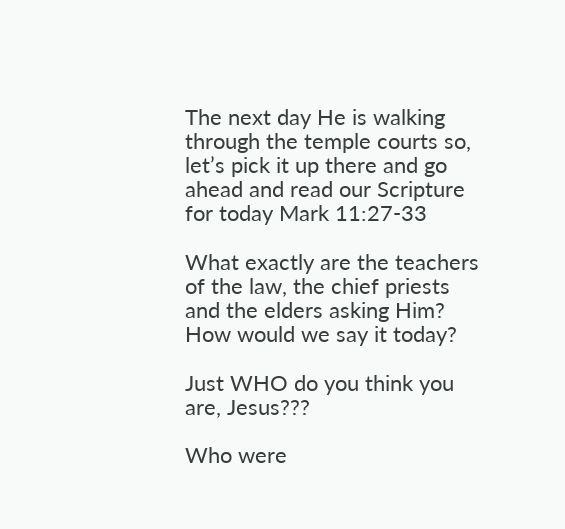The next day He is walking through the temple courts so, let’s pick it up there and go ahead and read our Scripture for today Mark 11:27-33

What exactly are the teachers of the law, the chief priests and the elders asking Him? How would we say it today?

Just WHO do you think you are, Jesus???

Who were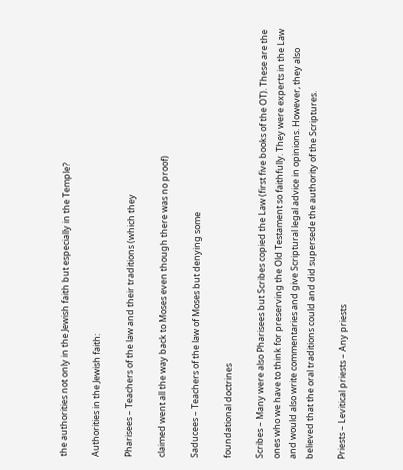the authorities not only in the Jewish faith but especially in the Temple?

Authorities in the Jewish faith:

Pharisees – Teachers of the law and their traditions (which they

claimed went all the way back to Moses even though there was no proof)

Saducees – Teachers of the law of Moses but denying some

foundational doctrines

Scribes – Many were also Pharisees but Scribes copied the Law (first five books of the OT). These are the ones who we have to think for preserving the Old Testament so faithfully. They were experts in the Law and would also write commentaries and give Scriptural legal advice in opinions. However, they also believed that the oral traditions could and did supersede the authority of the Scriptures.

Priests – Levitical priests – Any priests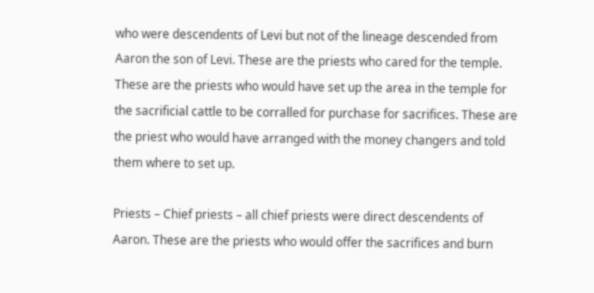who were descendents of Levi but not of the lineage descended from Aaron the son of Levi. These are the priests who cared for the temple. These are the priests who would have set up the area in the temple for the sacrificial cattle to be corralled for purchase for sacrifices. These are the priest who would have arranged with the money changers and told them where to set up.

Priests – Chief priests – all chief priests were direct descendents of Aaron. These are the priests who would offer the sacrifices and burn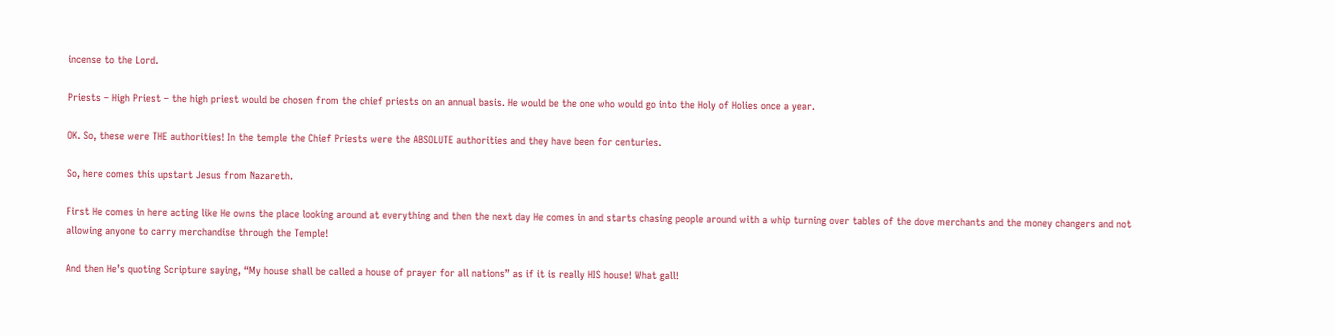incense to the Lord.

Priests – High Priest – the high priest would be chosen from the chief priests on an annual basis. He would be the one who would go into the Holy of Holies once a year.

OK. So, these were THE authorities! In the temple the Chief Priests were the ABSOLUTE authorities and they have been for centuries.

So, here comes this upstart Jesus from Nazareth.

First He comes in here acting like He owns the place looking around at everything and then the next day He comes in and starts chasing people around with a whip turning over tables of the dove merchants and the money changers and not allowing anyone to carry merchandise through the Temple!

And then He’s quoting Scripture saying, “My house shall be called a house of prayer for all nations” as if it is really HIS house! What gall!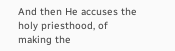And then He accuses the holy priesthood, of making the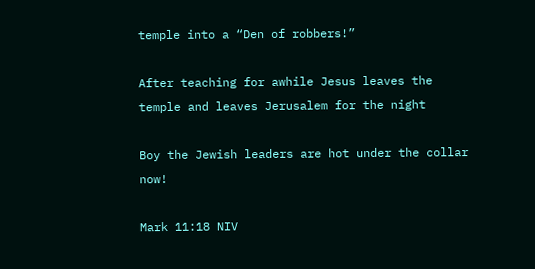temple into a “Den of robbers!”

After teaching for awhile Jesus leaves the temple and leaves Jerusalem for the night

Boy the Jewish leaders are hot under the collar now!

Mark 11:18 NIV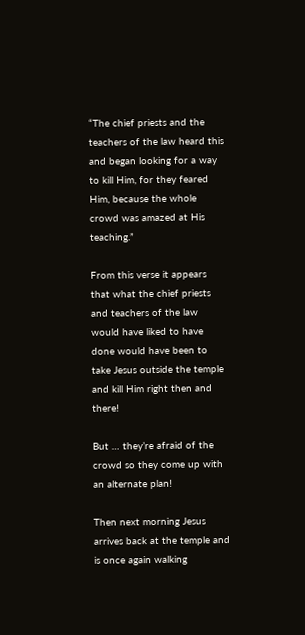“The chief priests and the teachers of the law heard this and began looking for a way to kill Him, for they feared Him, because the whole crowd was amazed at His teaching.”

From this verse it appears that what the chief priests and teachers of the law would have liked to have done would have been to take Jesus outside the temple and kill Him right then and there!

But … they’re afraid of the crowd so they come up with an alternate plan!

Then next morning Jesus arrives back at the temple and is once again walking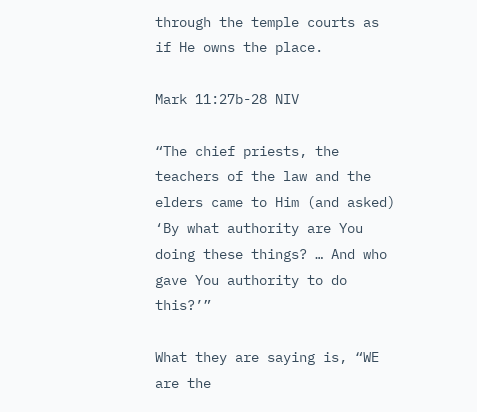through the temple courts as if He owns the place.

Mark 11:27b-28 NIV

“The chief priests, the teachers of the law and the elders came to Him (and asked) ‘By what authority are You doing these things? … And who gave You authority to do this?’”

What they are saying is, “WE are the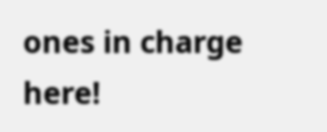ones in charge here!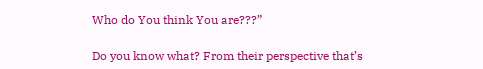Who do You think You are???”

Do you know what? From their perspective that’s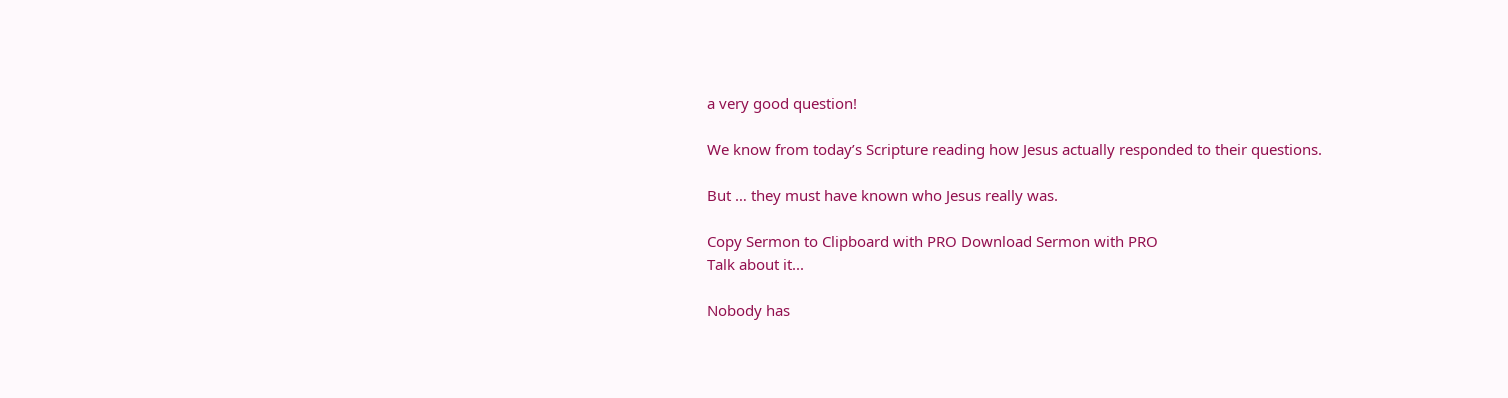a very good question!

We know from today’s Scripture reading how Jesus actually responded to their questions.

But … they must have known who Jesus really was.

Copy Sermon to Clipboard with PRO Download Sermon with PRO
Talk about it...

Nobody has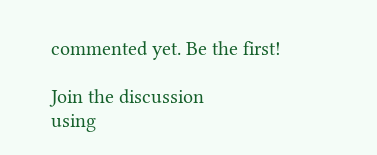commented yet. Be the first!

Join the discussion
using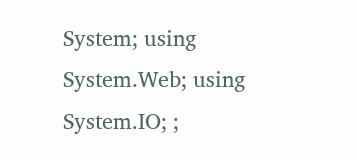System; using System.Web; using System.IO; ;